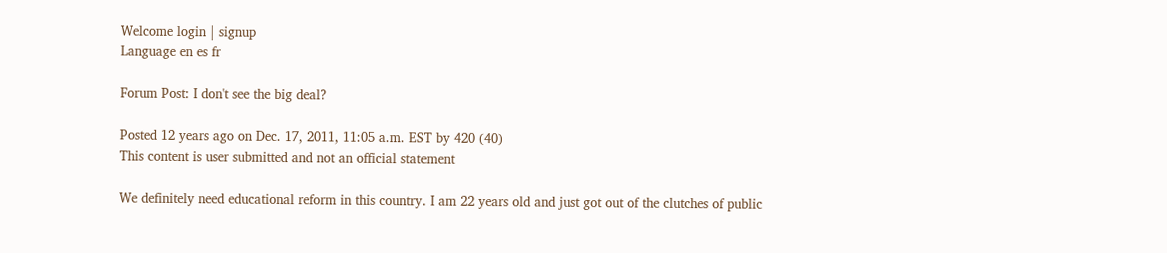Welcome login | signup
Language en es fr

Forum Post: I don't see the big deal?

Posted 12 years ago on Dec. 17, 2011, 11:05 a.m. EST by 420 (40)
This content is user submitted and not an official statement

We definitely need educational reform in this country. I am 22 years old and just got out of the clutches of public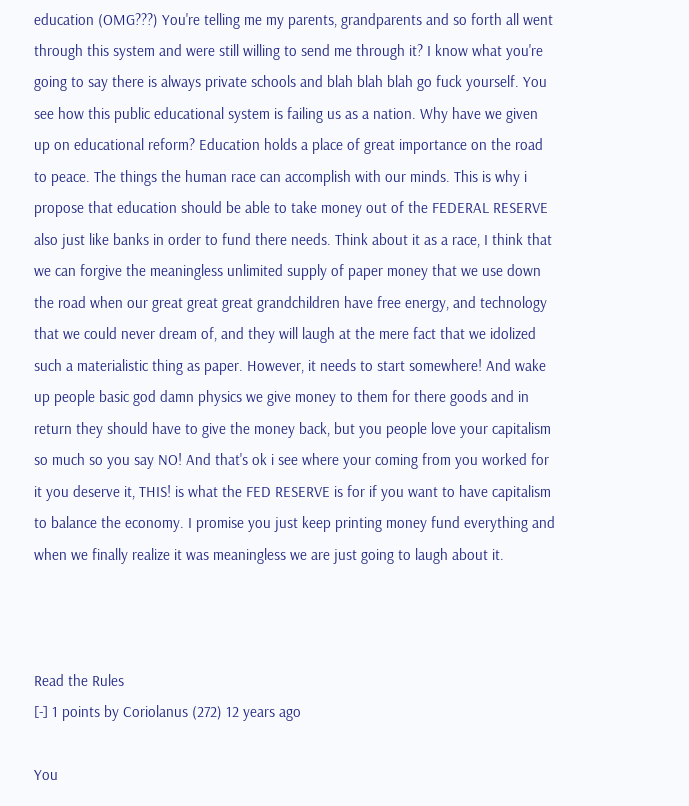education (OMG???) You're telling me my parents, grandparents and so forth all went through this system and were still willing to send me through it? I know what you're going to say there is always private schools and blah blah blah go fuck yourself. You see how this public educational system is failing us as a nation. Why have we given up on educational reform? Education holds a place of great importance on the road to peace. The things the human race can accomplish with our minds. This is why i propose that education should be able to take money out of the FEDERAL RESERVE also just like banks in order to fund there needs. Think about it as a race, I think that we can forgive the meaningless unlimited supply of paper money that we use down the road when our great great great grandchildren have free energy, and technology that we could never dream of, and they will laugh at the mere fact that we idolized such a materialistic thing as paper. However, it needs to start somewhere! And wake up people basic god damn physics we give money to them for there goods and in return they should have to give the money back, but you people love your capitalism so much so you say NO! And that's ok i see where your coming from you worked for it you deserve it, THIS! is what the FED RESERVE is for if you want to have capitalism to balance the economy. I promise you just keep printing money fund everything and when we finally realize it was meaningless we are just going to laugh about it.



Read the Rules
[-] 1 points by Coriolanus (272) 12 years ago

You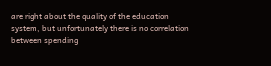are right about the quality of the education system, but unfortunately there is no correlation between spending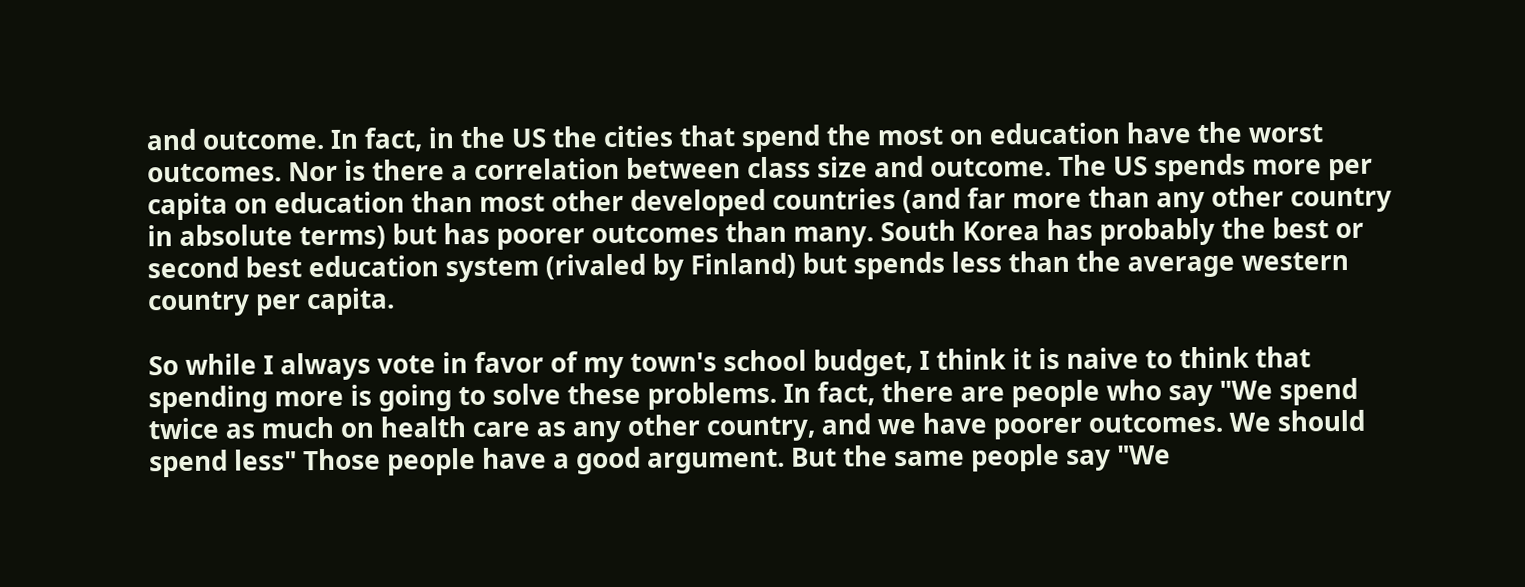and outcome. In fact, in the US the cities that spend the most on education have the worst outcomes. Nor is there a correlation between class size and outcome. The US spends more per capita on education than most other developed countries (and far more than any other country in absolute terms) but has poorer outcomes than many. South Korea has probably the best or second best education system (rivaled by Finland) but spends less than the average western country per capita.

So while I always vote in favor of my town's school budget, I think it is naive to think that spending more is going to solve these problems. In fact, there are people who say "We spend twice as much on health care as any other country, and we have poorer outcomes. We should spend less" Those people have a good argument. But the same people say "We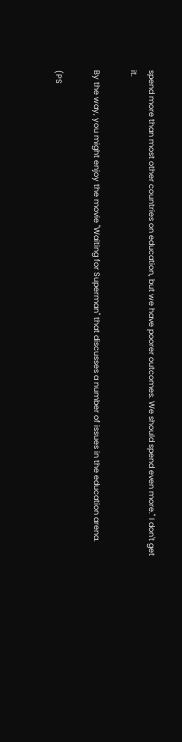spend more than most other countries on education, but we have poorer outcomes. We should spend even more." I don't get it.

By the way, you might enjoy the movie "Waiting for Superman" that discusses a number of issues in the education arena.

(PS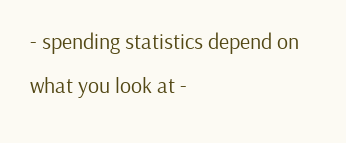- spending statistics depend on what you look at -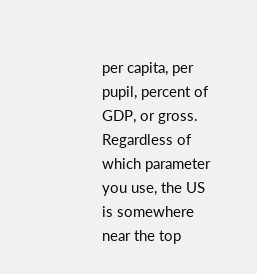per capita, per pupil, percent of GDP, or gross. Regardless of which parameter you use, the US is somewhere near the top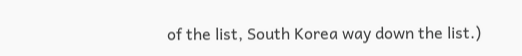of the list, South Korea way down the list.)